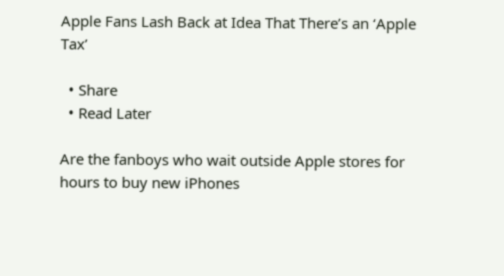Apple Fans Lash Back at Idea That There’s an ‘Apple Tax’

  • Share
  • Read Later

Are the fanboys who wait outside Apple stores for hours to buy new iPhones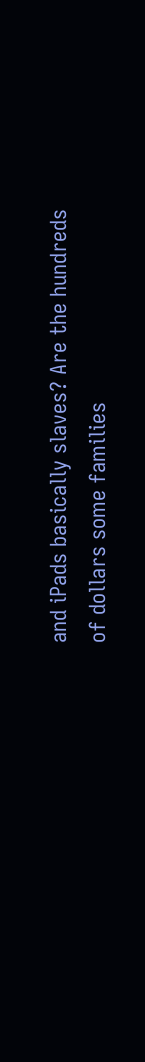and iPads basically slaves? Are the hundreds of dollars some families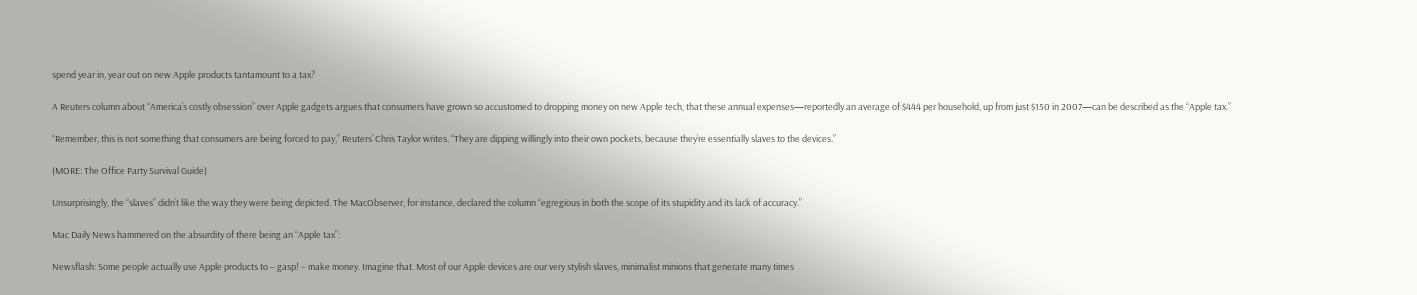spend year in, year out on new Apple products tantamount to a tax?

A Reuters column about “America’s costly obsession” over Apple gadgets argues that consumers have grown so accustomed to dropping money on new Apple tech, that these annual expenses—reportedly an average of $444 per household, up from just $150 in 2007—can be described as the “Apple tax.”

“Remember, this is not something that consumers are being forced to pay,” Reuters’ Chris Taylor writes. “They are dipping willingly into their own pockets, because they’re essentially slaves to the devices.”

(MORE: The Office Party Survival Guide)

Unsurprisingly, the “slaves” didn’t like the way they were being depicted. The MacObserver, for instance, declared the column “egregious in both the scope of its stupidity and its lack of accuracy.”

Mac Daily News hammered on the absurdity of there being an “Apple tax”:

Newsflash: Some people actually use Apple products to – gasp! – make money. Imagine that. Most of our Apple devices are our very stylish slaves, minimalist minions that generate many times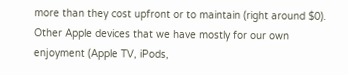more than they cost upfront or to maintain (right around $0). Other Apple devices that we have mostly for our own enjoyment (Apple TV, iPods,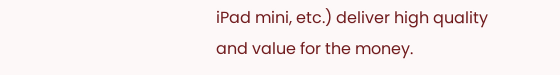iPad mini, etc.) deliver high quality and value for the money.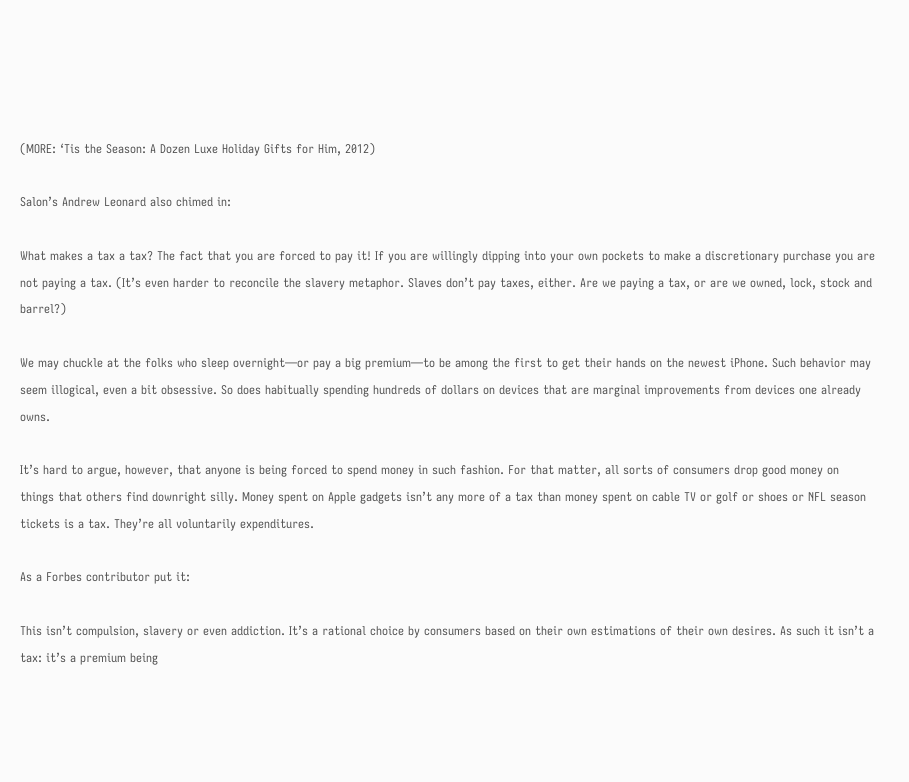(MORE: ‘Tis the Season: A Dozen Luxe Holiday Gifts for Him, 2012)

Salon’s Andrew Leonard also chimed in:

What makes a tax a tax? The fact that you are forced to pay it! If you are willingly dipping into your own pockets to make a discretionary purchase you are not paying a tax. (It’s even harder to reconcile the slavery metaphor. Slaves don’t pay taxes, either. Are we paying a tax, or are we owned, lock, stock and barrel?)

We may chuckle at the folks who sleep overnight—or pay a big premium—to be among the first to get their hands on the newest iPhone. Such behavior may seem illogical, even a bit obsessive. So does habitually spending hundreds of dollars on devices that are marginal improvements from devices one already owns.

It’s hard to argue, however, that anyone is being forced to spend money in such fashion. For that matter, all sorts of consumers drop good money on things that others find downright silly. Money spent on Apple gadgets isn’t any more of a tax than money spent on cable TV or golf or shoes or NFL season tickets is a tax. They’re all voluntarily expenditures.

As a Forbes contributor put it:

This isn’t compulsion, slavery or even addiction. It’s a rational choice by consumers based on their own estimations of their own desires. As such it isn’t a tax: it’s a premium being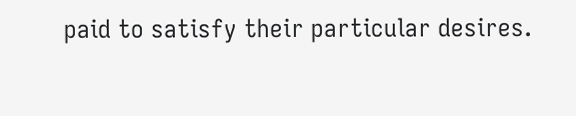paid to satisfy their particular desires.